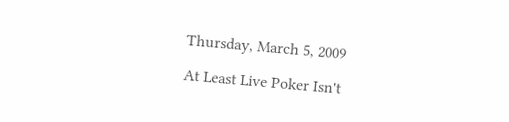Thursday, March 5, 2009

At Least Live Poker Isn't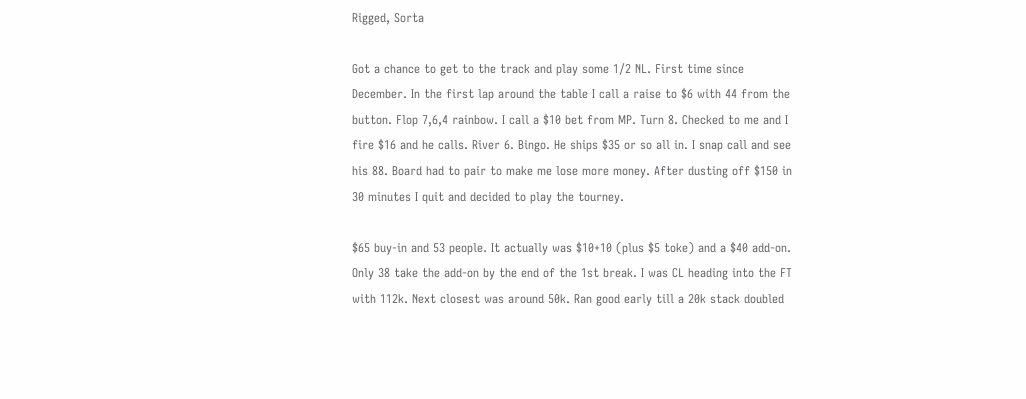Rigged, Sorta

Got a chance to get to the track and play some 1/2 NL. First time since December. In the first lap around the table I call a raise to $6 with 44 from the button. Flop 7,6,4 rainbow. I call a $10 bet from MP. Turn 8. Checked to me and I fire $16 and he calls. River 6. Bingo. He ships $35 or so all in. I snap call and see his 88. Board had to pair to make me lose more money. After dusting off $150 in 30 minutes I quit and decided to play the tourney.

$65 buy-in and 53 people. It actually was $10+10 (plus $5 toke) and a $40 add-on. Only 38 take the add-on by the end of the 1st break. I was CL heading into the FT with 112k. Next closest was around 50k. Ran good early till a 20k stack doubled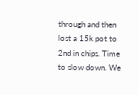through and then lost a 15k pot to 2nd in chips. Time to slow down. We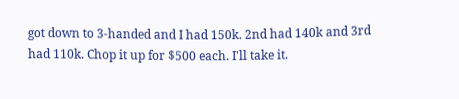got down to 3-handed and I had 150k. 2nd had 140k and 3rd had 110k. Chop it up for $500 each. I'll take it.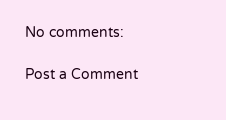No comments:

Post a Comment